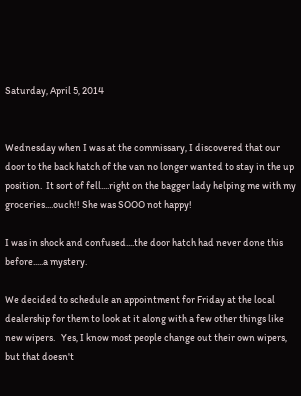Saturday, April 5, 2014


Wednesday when I was at the commissary, I discovered that our door to the back hatch of the van no longer wanted to stay in the up position.  It sort of fell....right on the bagger lady helping me with my groceries....ouch!! She was SOOO not happy!

I was in shock and confused....the door hatch had never done this before.....a mystery.

We decided to schedule an appointment for Friday at the local dealership for them to look at it along with a few other things like new wipers.   Yes, I know most people change out their own wipers, but that doesn't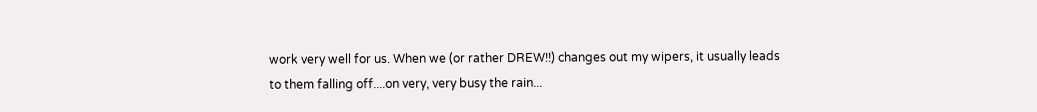work very well for us. When we (or rather DREW!!) changes out my wipers, it usually leads to them falling off....on very, very busy the rain...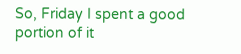So, Friday I spent a good portion of it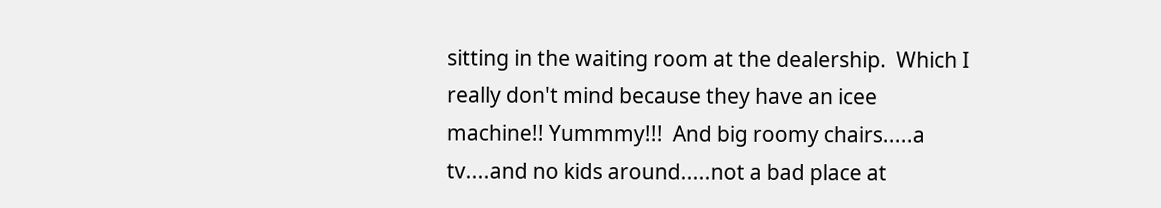sitting in the waiting room at the dealership.  Which I really don't mind because they have an icee machine!! Yummmy!!!  And big roomy chairs.....a tv....and no kids around.....not a bad place at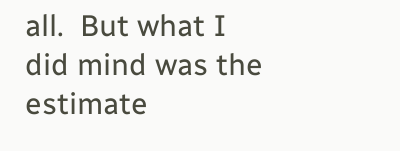all.  But what I did mind was the estimate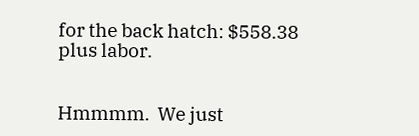for the back hatch: $558.38 plus labor.


Hmmmm.  We just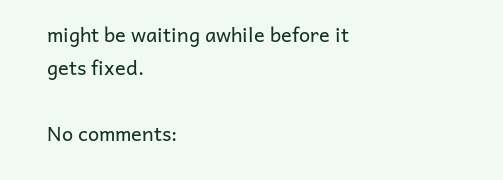might be waiting awhile before it gets fixed.

No comments: